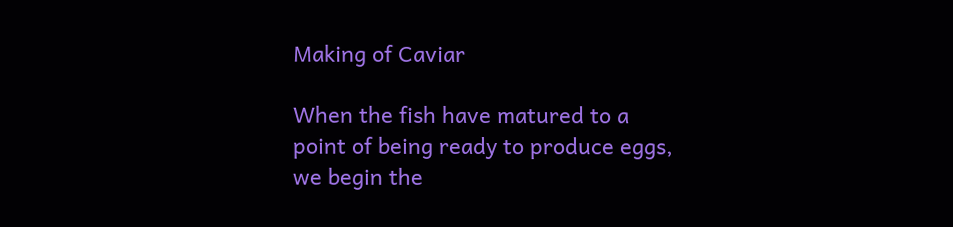Making of Caviar

When the fish have matured to a point of being ready to produce eggs, we begin the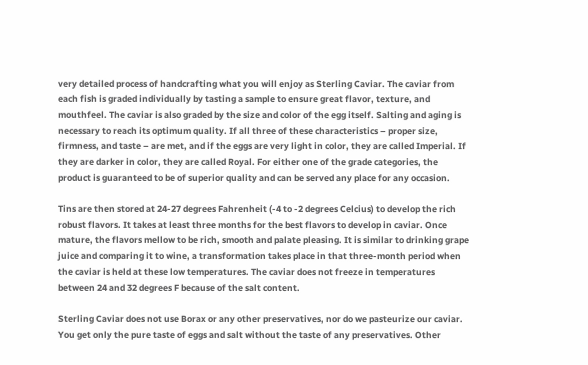very detailed process of handcrafting what you will enjoy as Sterling Caviar. The caviar from each fish is graded individually by tasting a sample to ensure great flavor, texture, and mouthfeel. The caviar is also graded by the size and color of the egg itself. Salting and aging is necessary to reach its optimum quality. If all three of these characteristics – proper size, firmness, and taste – are met, and if the eggs are very light in color, they are called Imperial. If they are darker in color, they are called Royal. For either one of the grade categories, the product is guaranteed to be of superior quality and can be served any place for any occasion.

Tins are then stored at 24-27 degrees Fahrenheit (-4 to -2 degrees Celcius) to develop the rich robust flavors. It takes at least three months for the best flavors to develop in caviar. Once mature, the flavors mellow to be rich, smooth and palate pleasing. It is similar to drinking grape juice and comparing it to wine, a transformation takes place in that three-month period when the caviar is held at these low temperatures. The caviar does not freeze in temperatures between 24 and 32 degrees F because of the salt content.

Sterling Caviar does not use Borax or any other preservatives, nor do we pasteurize our caviar. You get only the pure taste of eggs and salt without the taste of any preservatives. Other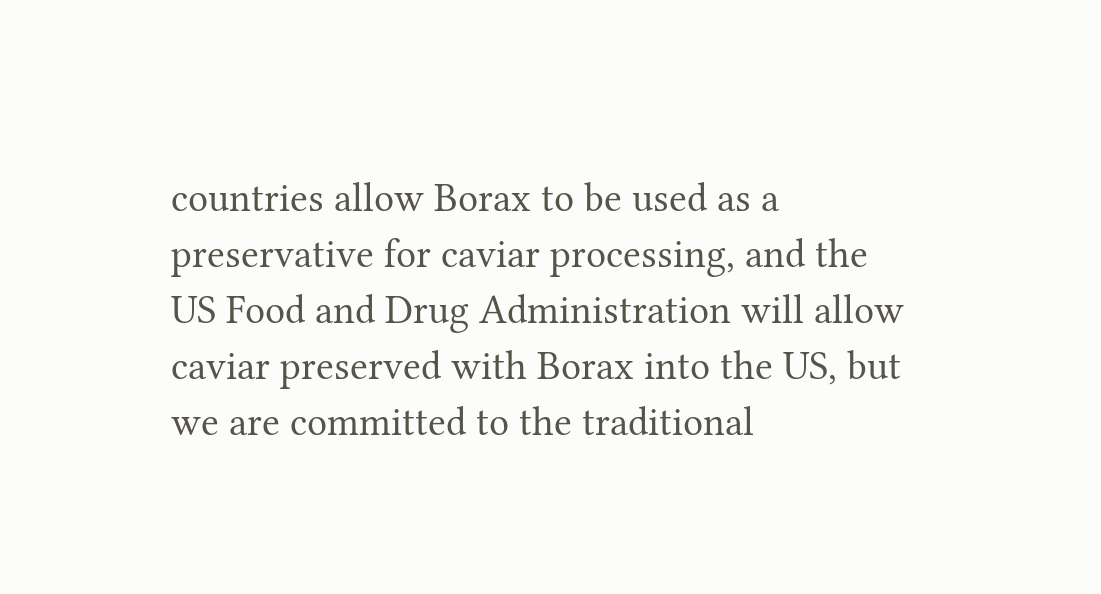countries allow Borax to be used as a preservative for caviar processing, and the US Food and Drug Administration will allow caviar preserved with Borax into the US, but we are committed to the traditional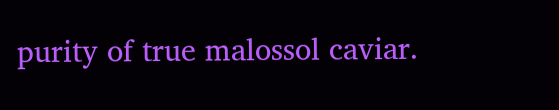purity of true malossol caviar.